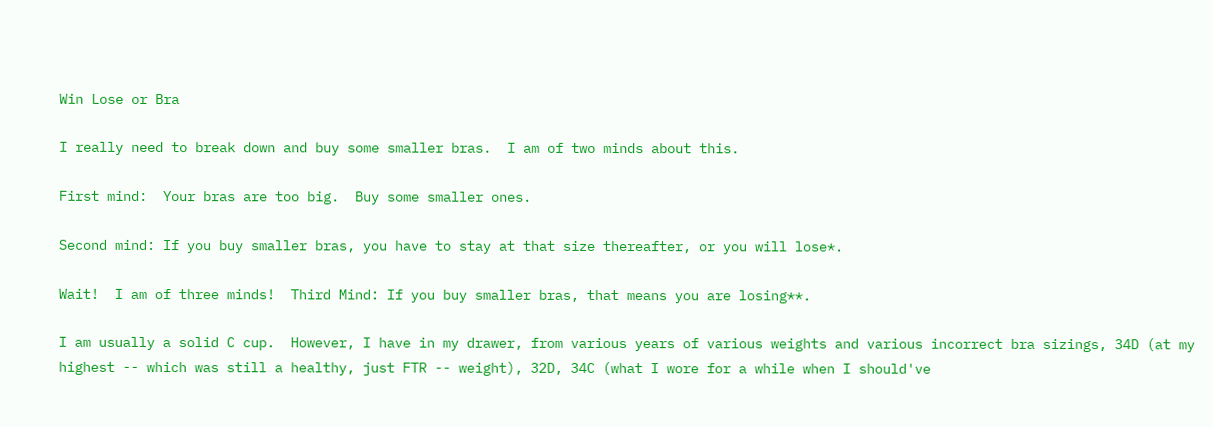Win Lose or Bra

I really need to break down and buy some smaller bras.  I am of two minds about this.

First mind:  Your bras are too big.  Buy some smaller ones.

Second mind: If you buy smaller bras, you have to stay at that size thereafter, or you will lose*.

Wait!  I am of three minds!  Third Mind: If you buy smaller bras, that means you are losing**.

I am usually a solid C cup.  However, I have in my drawer, from various years of various weights and various incorrect bra sizings, 34D (at my highest -- which was still a healthy, just FTR -- weight), 32D, 34C (what I wore for a while when I should've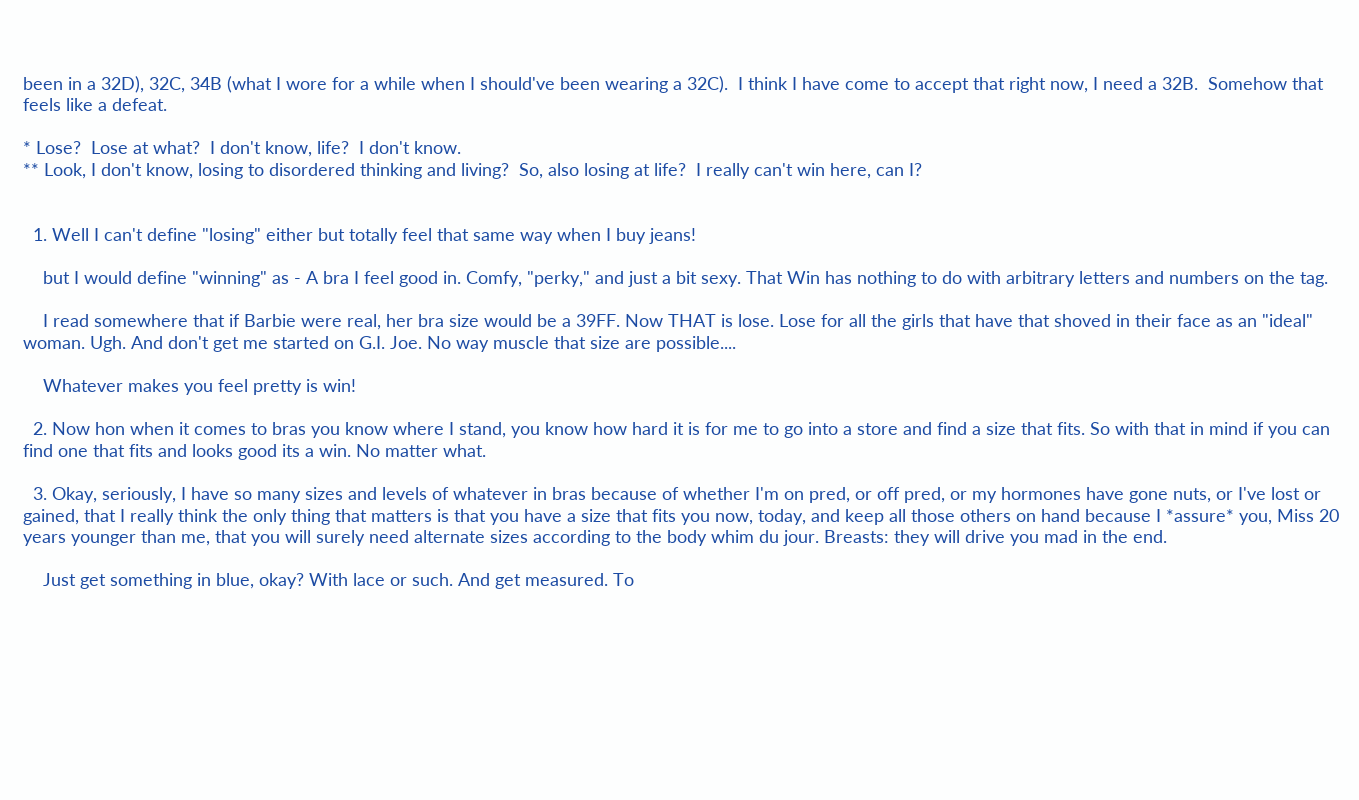been in a 32D), 32C, 34B (what I wore for a while when I should've been wearing a 32C).  I think I have come to accept that right now, I need a 32B.  Somehow that feels like a defeat.

* Lose?  Lose at what?  I don't know, life?  I don't know.
** Look, I don't know, losing to disordered thinking and living?  So, also losing at life?  I really can't win here, can I?


  1. Well I can't define "losing" either but totally feel that same way when I buy jeans!

    but I would define "winning" as - A bra I feel good in. Comfy, "perky," and just a bit sexy. That Win has nothing to do with arbitrary letters and numbers on the tag.

    I read somewhere that if Barbie were real, her bra size would be a 39FF. Now THAT is lose. Lose for all the girls that have that shoved in their face as an "ideal" woman. Ugh. And don't get me started on G.I. Joe. No way muscle that size are possible....

    Whatever makes you feel pretty is win!

  2. Now hon when it comes to bras you know where I stand, you know how hard it is for me to go into a store and find a size that fits. So with that in mind if you can find one that fits and looks good its a win. No matter what.

  3. Okay, seriously, I have so many sizes and levels of whatever in bras because of whether I'm on pred, or off pred, or my hormones have gone nuts, or I've lost or gained, that I really think the only thing that matters is that you have a size that fits you now, today, and keep all those others on hand because I *assure* you, Miss 20 years younger than me, that you will surely need alternate sizes according to the body whim du jour. Breasts: they will drive you mad in the end.

    Just get something in blue, okay? With lace or such. And get measured. To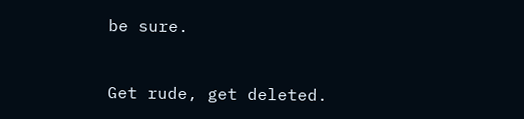be sure.


Get rude, get deleted.